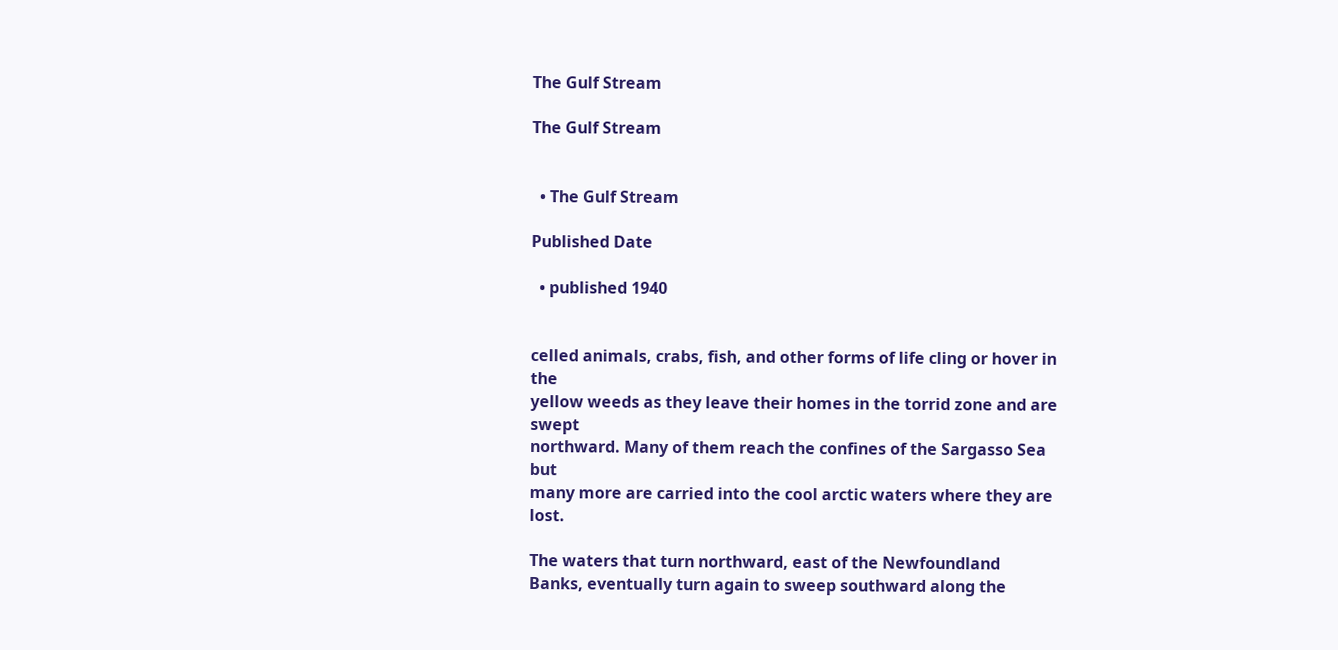The Gulf Stream

The Gulf Stream


  • The Gulf Stream

Published Date

  • published 1940


celled animals, crabs, fish, and other forms of life cling or hover in the
yellow weeds as they leave their homes in the torrid zone and are swept
northward. Many of them reach the confines of the Sargasso Sea but
many more are carried into the cool arctic waters where they are lost.

The waters that turn northward, east of the Newfoundland
Banks, eventually turn again to sweep southward along the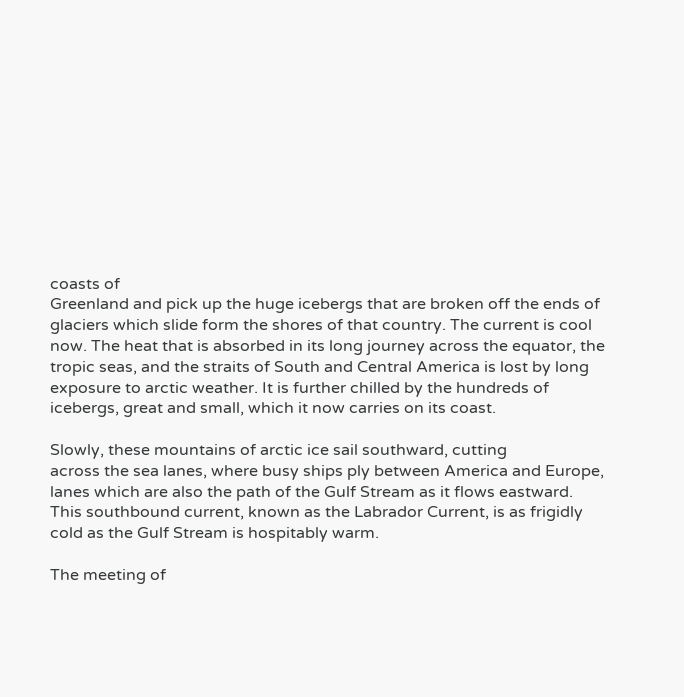coasts of
Greenland and pick up the huge icebergs that are broken off the ends of
glaciers which slide form the shores of that country. The current is cool
now. The heat that is absorbed in its long journey across the equator, the
tropic seas, and the straits of South and Central America is lost by long
exposure to arctic weather. It is further chilled by the hundreds of
icebergs, great and small, which it now carries on its coast.

Slowly, these mountains of arctic ice sail southward, cutting
across the sea lanes, where busy ships ply between America and Europe,
lanes which are also the path of the Gulf Stream as it flows eastward.
This southbound current, known as the Labrador Current, is as frigidly
cold as the Gulf Stream is hospitably warm.

The meeting of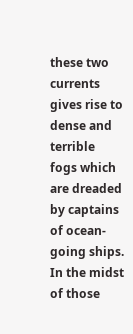these two currents gives rise to dense and terrible
fogs which are dreaded by captains of ocean-going ships. In the midst
of those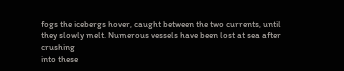fogs the icebergs hover, caught between the two currents, until
they slowly melt. Numerous vessels have been lost at sea after crushing
into these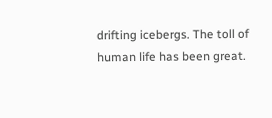drifting icebergs. The toll of human life has been great.